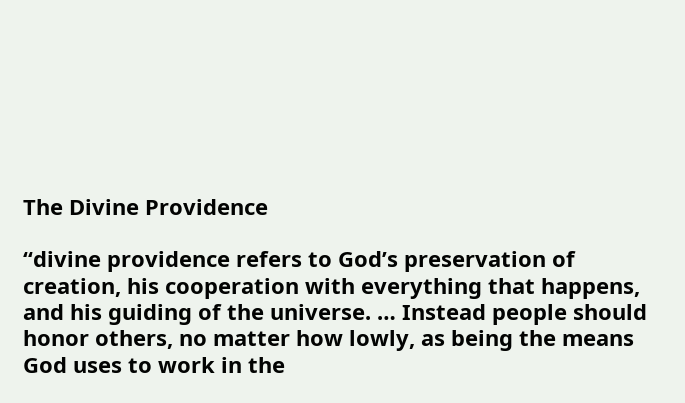The Divine Providence

“divine providence refers to God’s preservation of creation, his cooperation with everything that happens, and his guiding of the universe. … Instead people should honor others, no matter how lowly, as being the means God uses to work in the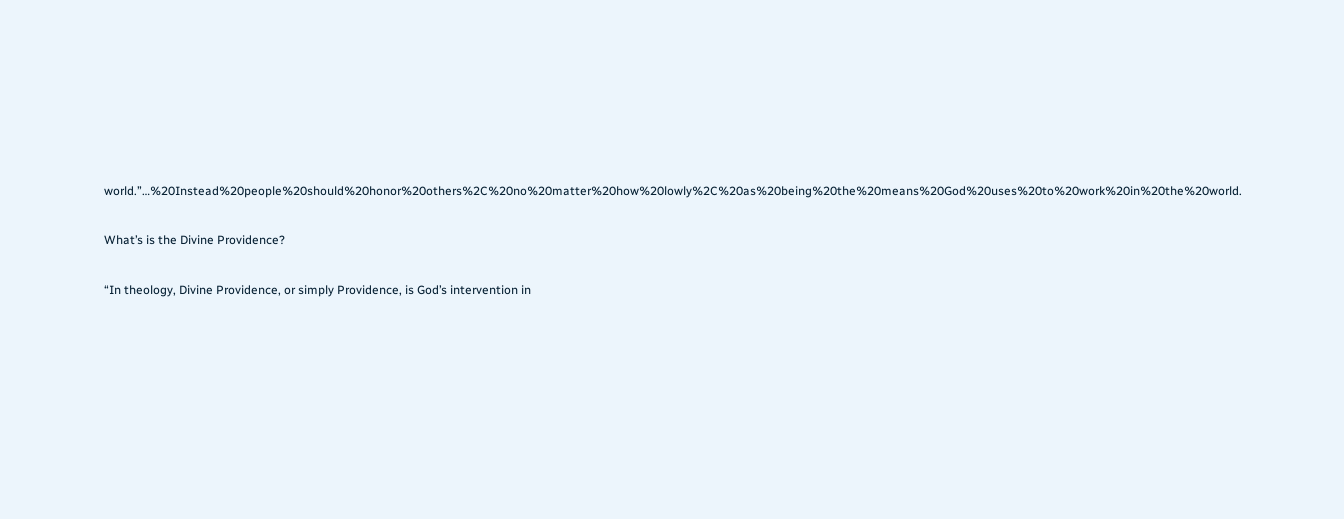world.”…%20Instead%20people%20should%20honor%20others%2C%20no%20matter%20how%20lowly%2C%20as%20being%20the%20means%20God%20uses%20to%20work%20in%20the%20world.

What’s is the Divine Providence?

“In theology, Divine Providence, or simply Providence, is God’s intervention in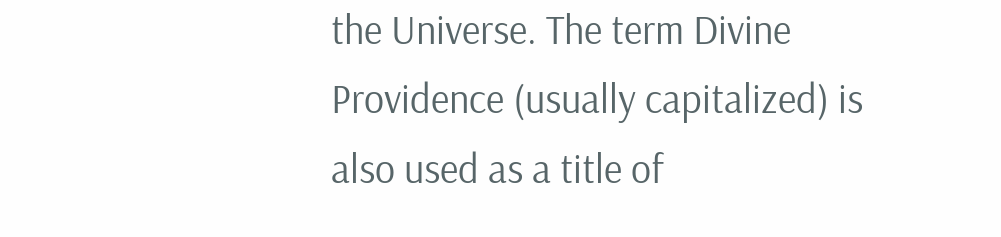the Universe. The term Divine Providence (usually capitalized) is also used as a title of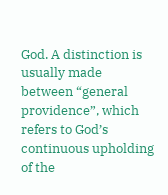God. A distinction is usually made between “general providence”, which refers to God’s continuous upholding of the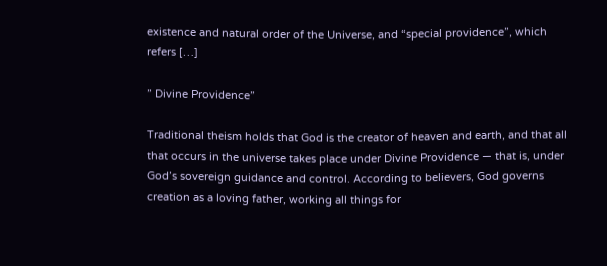existence and natural order of the Universe, and “special providence”, which refers […]

” Divine Providence”

Traditional theism holds that God is the creator of heaven and earth, and that all that occurs in the universe takes place under Divine Providence — that is, under God’s sovereign guidance and control. According to believers, God governs creation as a loving father, working all things for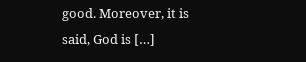good. Moreover, it is said, God is […]